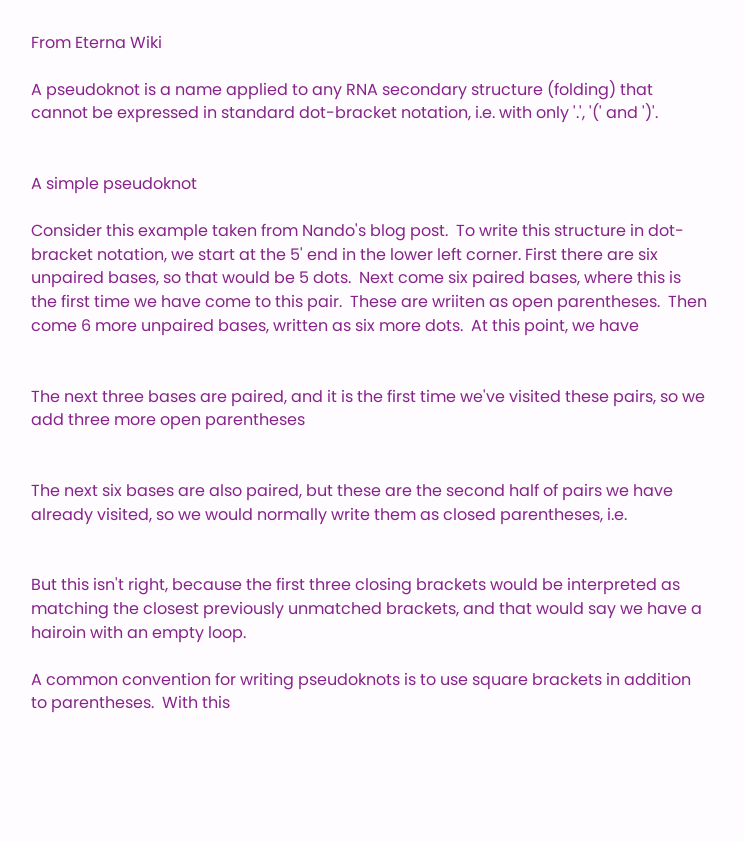From Eterna Wiki

A pseudoknot is a name applied to any RNA secondary structure (folding) that cannot be expressed in standard dot-bracket notation, i.e. with only '.', '(' and ')'.


A simple pseudoknot

Consider this example taken from Nando's blog post.  To write this structure in dot-bracket notation, we start at the 5' end in the lower left corner. First there are six unpaired bases, so that would be 5 dots.  Next come six paired bases, where this is the first time we have come to this pair.  These are wriiten as open parentheses.  Then come 6 more unpaired bases, written as six more dots.  At this point, we have


The next three bases are paired, and it is the first time we've visited these pairs, so we add three more open parentheses


The next six bases are also paired, but these are the second half of pairs we have already visited, so we would normally write them as closed parentheses, i.e.


But this isn't right, because the first three closing brackets would be interpreted as matching the closest previously unmatched brackets, and that would say we have a hairoin with an empty loop.

A common convention for writing pseudoknots is to use square brackets in addition to parentheses.  With this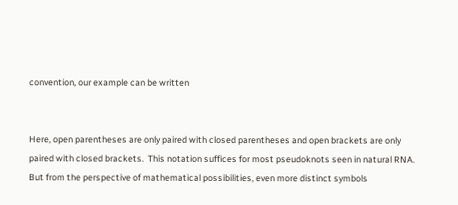convention, our example can be written


Here, open parentheses are only paired with closed parentheses and open brackets are only paired with closed brackets.  This notation suffices for most pseudoknots seen in natural RNA.  But from the perspective of mathematical possibilities, even more distinct symbols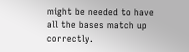might be needed to have all the bases match up correctly.